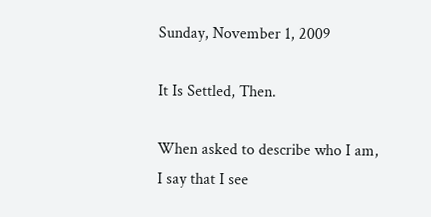Sunday, November 1, 2009

It Is Settled, Then.

When asked to describe who I am, I say that I see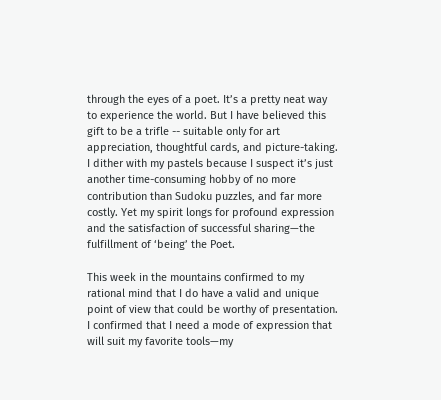through the eyes of a poet. It’s a pretty neat way to experience the world. But I have believed this gift to be a trifle -- suitable only for art appreciation, thoughtful cards, and picture-taking. I dither with my pastels because I suspect it’s just another time-consuming hobby of no more contribution than Sudoku puzzles, and far more costly. Yet my spirit longs for profound expression and the satisfaction of successful sharing—the fulfillment of ‘being’ the Poet.

This week in the mountains confirmed to my rational mind that I do have a valid and unique point of view that could be worthy of presentation. I confirmed that I need a mode of expression that will suit my favorite tools—my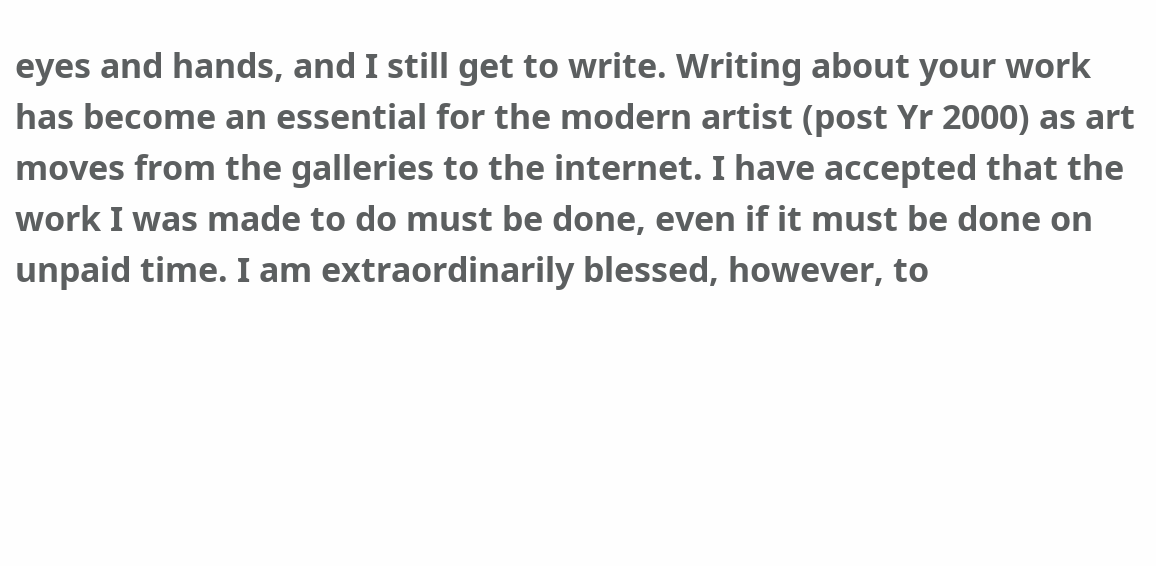eyes and hands, and I still get to write. Writing about your work has become an essential for the modern artist (post Yr 2000) as art moves from the galleries to the internet. I have accepted that the work I was made to do must be done, even if it must be done on unpaid time. I am extraordinarily blessed, however, to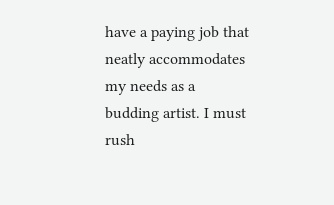have a paying job that neatly accommodates my needs as a budding artist. I must rush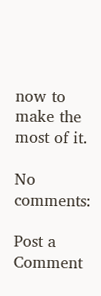now to make the most of it.

No comments:

Post a Comment